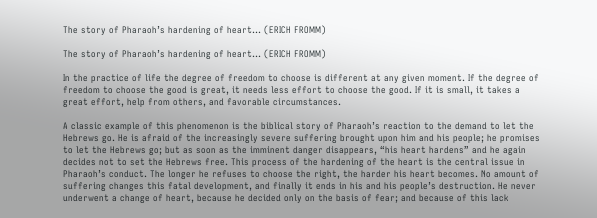The story of Pharaoh’s hardening of heart… (ERICH FROMM)

The story of Pharaoh’s hardening of heart… (ERICH FROMM)

In the practice of life the degree of freedom to choose is different at any given moment. If the degree of freedom to choose the good is great, it needs less effort to choose the good. If it is small, it takes a great effort, help from others, and favorable circumstances.

A classic example of this phenomenon is the biblical story of Pharaoh’s reaction to the demand to let the Hebrews go. He is afraid of the increasingly severe suffering brought upon him and his people; he promises to let the Hebrews go; but as soon as the imminent danger disappears, “his heart hardens” and he again decides not to set the Hebrews free. This process of the hardening of the heart is the central issue in Pharaoh’s conduct. The longer he refuses to choose the right, the harder his heart becomes. No amount of suffering changes this fatal development, and finally it ends in his and his people’s destruction. He never underwent a change of heart, because he decided only on the basis of fear; and because of this lack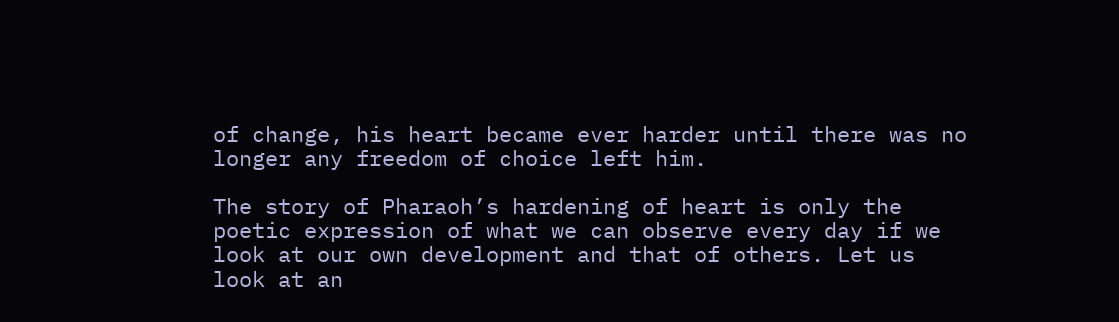of change, his heart became ever harder until there was no longer any freedom of choice left him.

The story of Pharaoh’s hardening of heart is only the poetic expression of what we can observe every day if we look at our own development and that of others. Let us look at an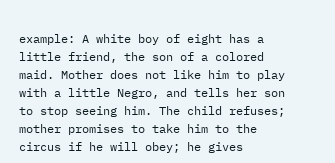example: A white boy of eight has a little friend, the son of a colored maid. Mother does not like him to play with a little Negro, and tells her son to stop seeing him. The child refuses; mother promises to take him to the circus if he will obey; he gives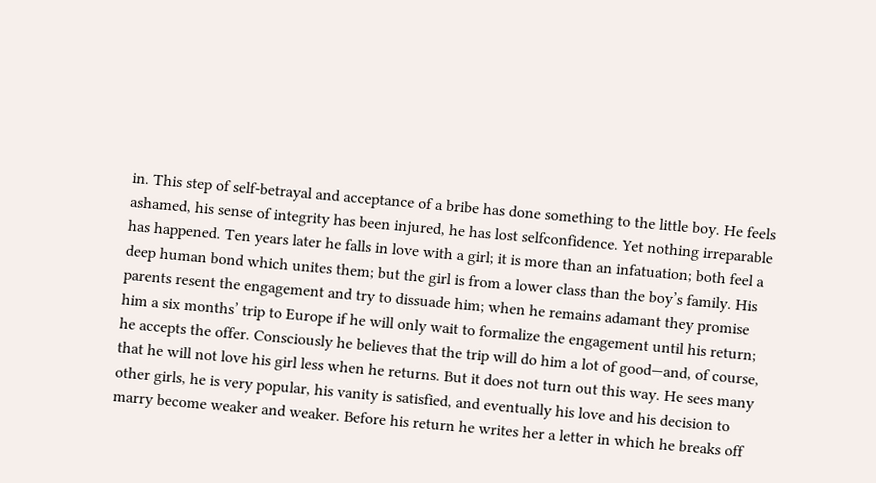in. This step of self-betrayal and acceptance of a bribe has done something to the little boy. He feels ashamed, his sense of integrity has been injured, he has lost selfconfidence. Yet nothing irreparable has happened. Ten years later he falls in love with a girl; it is more than an infatuation; both feel a deep human bond which unites them; but the girl is from a lower class than the boy’s family. His parents resent the engagement and try to dissuade him; when he remains adamant they promise him a six months’ trip to Europe if he will only wait to formalize the engagement until his return; he accepts the offer. Consciously he believes that the trip will do him a lot of good—and, of course, that he will not love his girl less when he returns. But it does not turn out this way. He sees many other girls, he is very popular, his vanity is satisfied, and eventually his love and his decision to marry become weaker and weaker. Before his return he writes her a letter in which he breaks off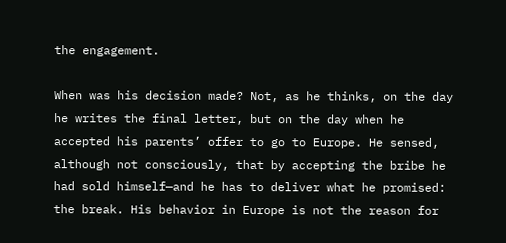the engagement.

When was his decision made? Not, as he thinks, on the day he writes the final letter, but on the day when he accepted his parents’ offer to go to Europe. He sensed, although not consciously, that by accepting the bribe he had sold himself—and he has to deliver what he promised: the break. His behavior in Europe is not the reason for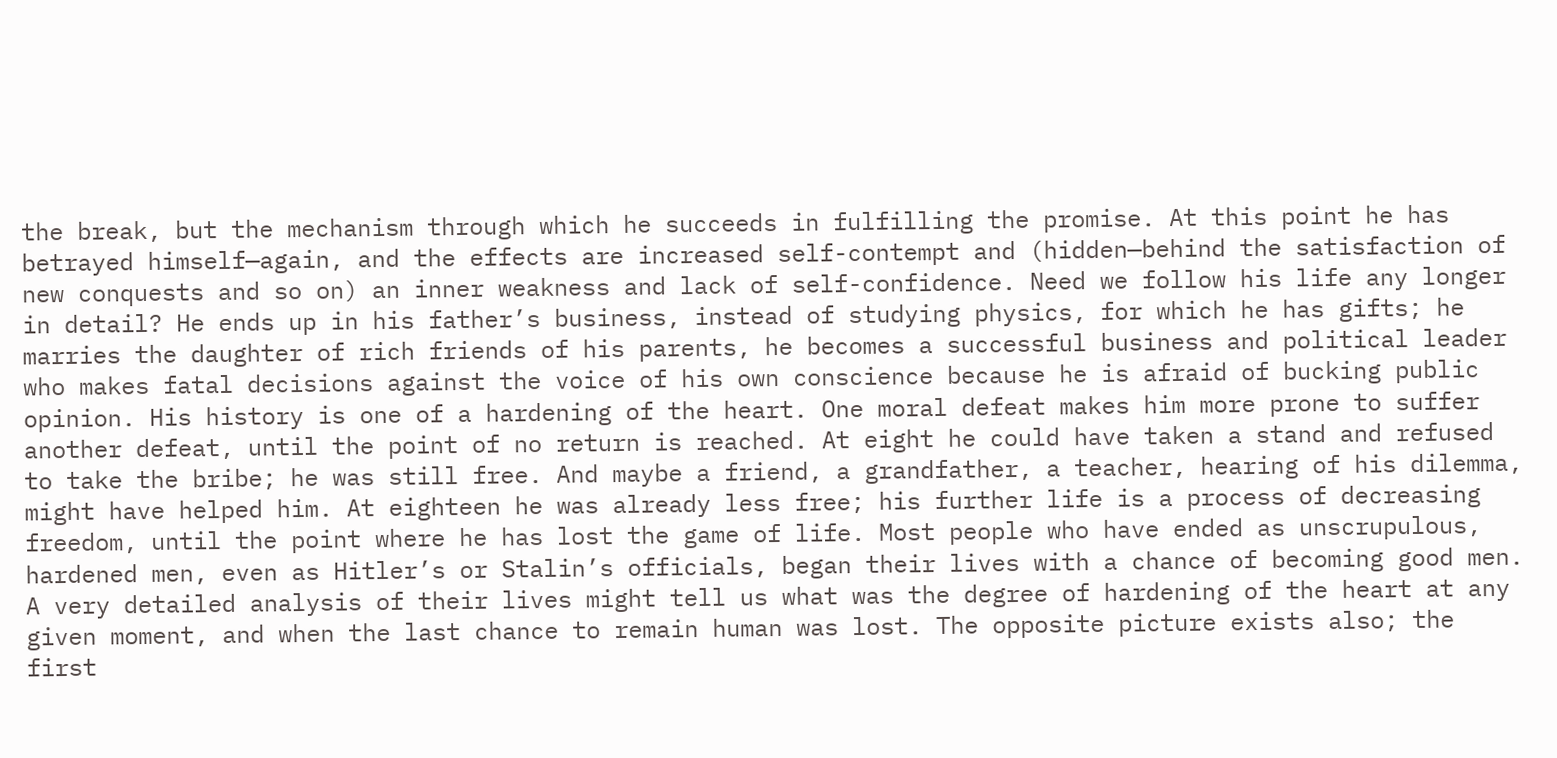the break, but the mechanism through which he succeeds in fulfilling the promise. At this point he has betrayed himself—again, and the effects are increased self-contempt and (hidden—behind the satisfaction of new conquests and so on) an inner weakness and lack of self-confidence. Need we follow his life any longer in detail? He ends up in his father’s business, instead of studying physics, for which he has gifts; he marries the daughter of rich friends of his parents, he becomes a successful business and political leader who makes fatal decisions against the voice of his own conscience because he is afraid of bucking public opinion. His history is one of a hardening of the heart. One moral defeat makes him more prone to suffer another defeat, until the point of no return is reached. At eight he could have taken a stand and refused to take the bribe; he was still free. And maybe a friend, a grandfather, a teacher, hearing of his dilemma, might have helped him. At eighteen he was already less free; his further life is a process of decreasing freedom, until the point where he has lost the game of life. Most people who have ended as unscrupulous, hardened men, even as Hitler’s or Stalin’s officials, began their lives with a chance of becoming good men. A very detailed analysis of their lives might tell us what was the degree of hardening of the heart at any given moment, and when the last chance to remain human was lost. The opposite picture exists also; the first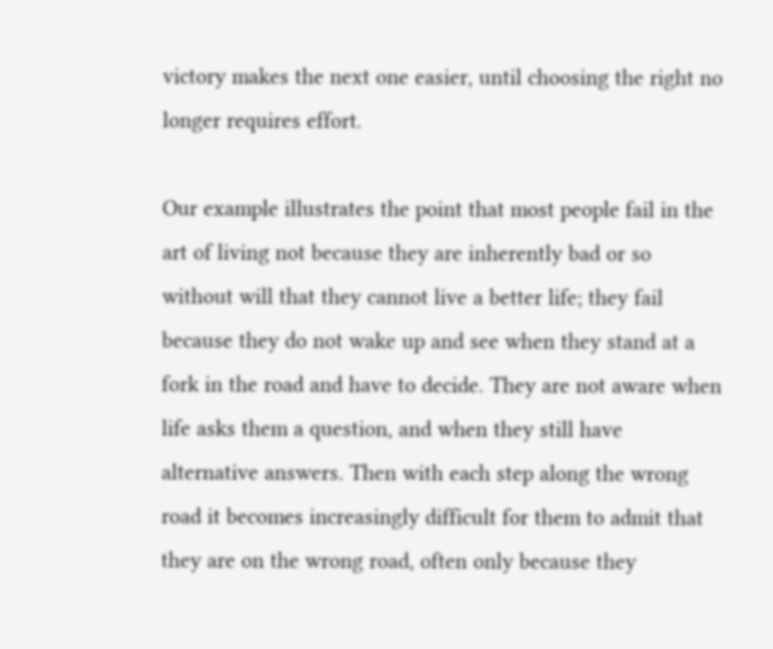victory makes the next one easier, until choosing the right no longer requires effort.

Our example illustrates the point that most people fail in the art of living not because they are inherently bad or so without will that they cannot live a better life; they fail because they do not wake up and see when they stand at a fork in the road and have to decide. They are not aware when life asks them a question, and when they still have alternative answers. Then with each step along the wrong road it becomes increasingly difficult for them to admit that they are on the wrong road, often only because they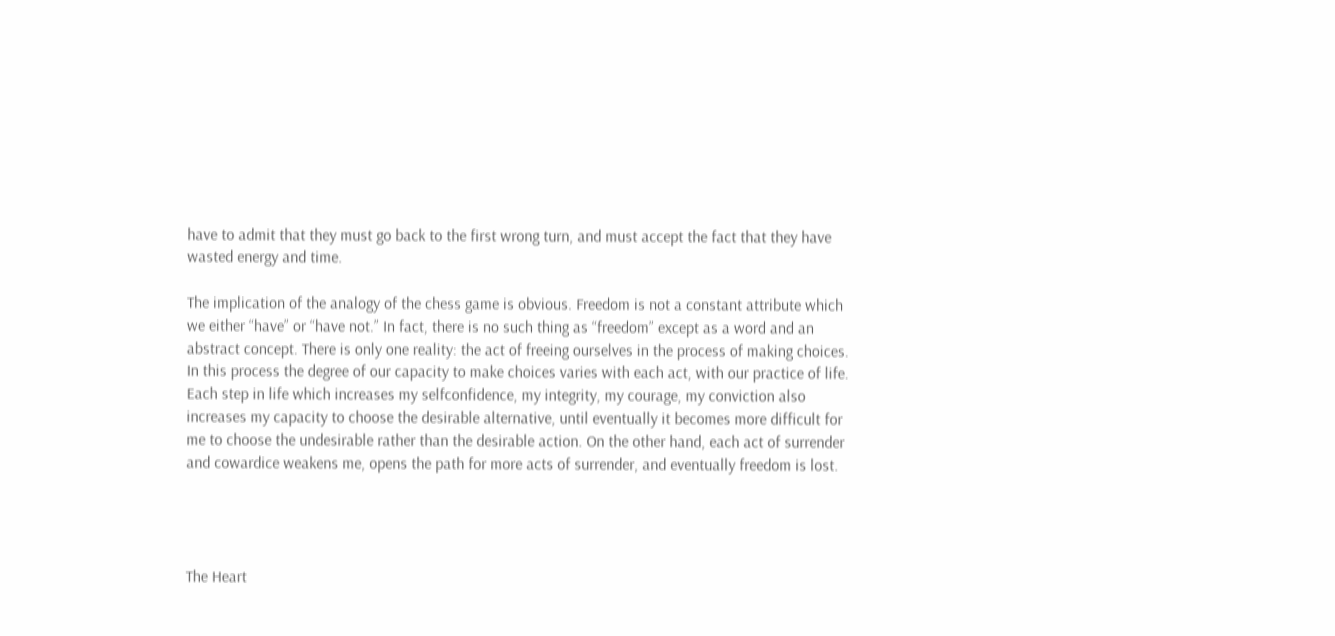have to admit that they must go back to the first wrong turn, and must accept the fact that they have wasted energy and time.

The implication of the analogy of the chess game is obvious. Freedom is not a constant attribute which we either “have” or “have not.” In fact, there is no such thing as “freedom” except as a word and an abstract concept. There is only one reality: the act of freeing ourselves in the process of making choices. In this process the degree of our capacity to make choices varies with each act, with our practice of life. Each step in life which increases my selfconfidence, my integrity, my courage, my conviction also increases my capacity to choose the desirable alternative, until eventually it becomes more difficult for me to choose the undesirable rather than the desirable action. On the other hand, each act of surrender and cowardice weakens me, opens the path for more acts of surrender, and eventually freedom is lost.




The Heart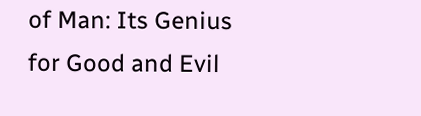of Man: Its Genius for Good and Evil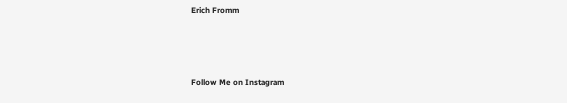Erich Fromm



Follow Me on Instagram